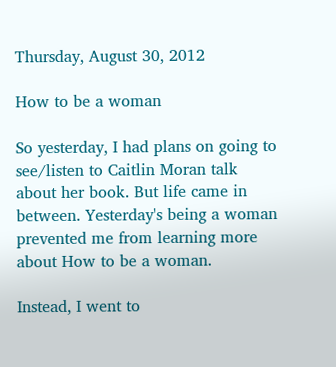Thursday, August 30, 2012

How to be a woman

So yesterday, I had plans on going to see/listen to Caitlin Moran talk about her book. But life came in between. Yesterday's being a woman prevented me from learning more about How to be a woman.

Instead, I went to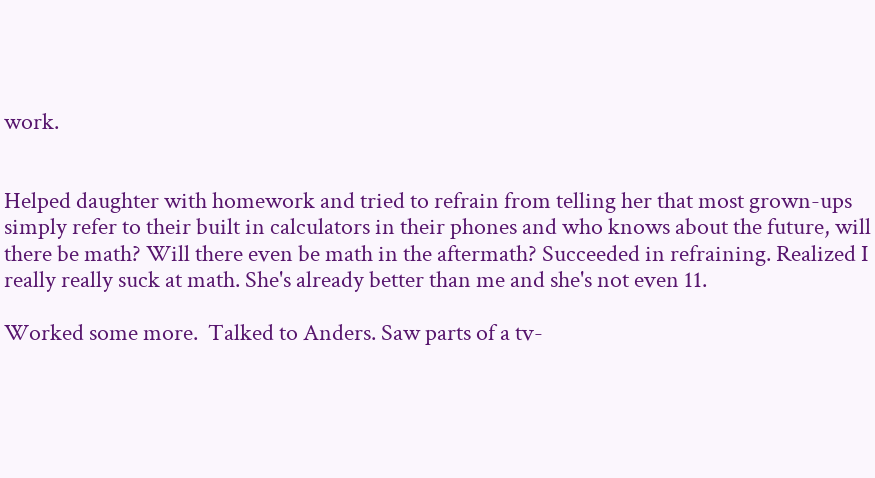work.


Helped daughter with homework and tried to refrain from telling her that most grown-ups simply refer to their built in calculators in their phones and who knows about the future, will there be math? Will there even be math in the aftermath? Succeeded in refraining. Realized I really really suck at math. She's already better than me and she's not even 11.

Worked some more.  Talked to Anders. Saw parts of a tv-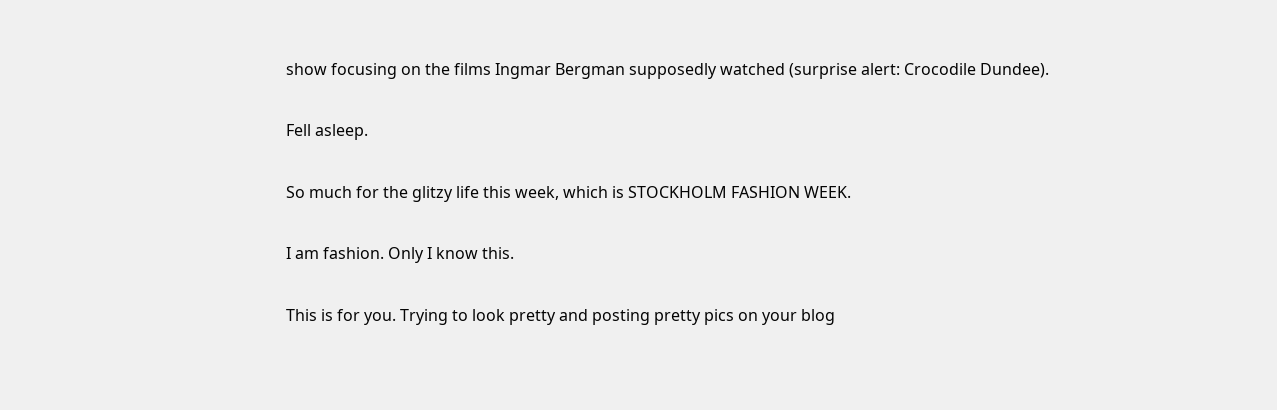show focusing on the films Ingmar Bergman supposedly watched (surprise alert: Crocodile Dundee).

Fell asleep.

So much for the glitzy life this week, which is STOCKHOLM FASHION WEEK.

I am fashion. Only I know this.

This is for you. Trying to look pretty and posting pretty pics on your blog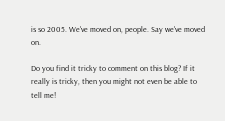is so 2005. We've moved on, people. Say we've moved on.

Do you find it tricky to comment on this blog? If it really is tricky, then you might not even be able to tell me!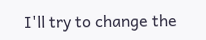I'll try to change the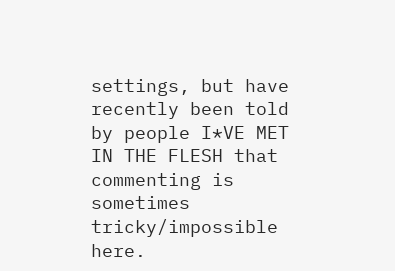settings, but have recently been told by people I*VE MET IN THE FLESH that commenting is sometimes tricky/impossible here.